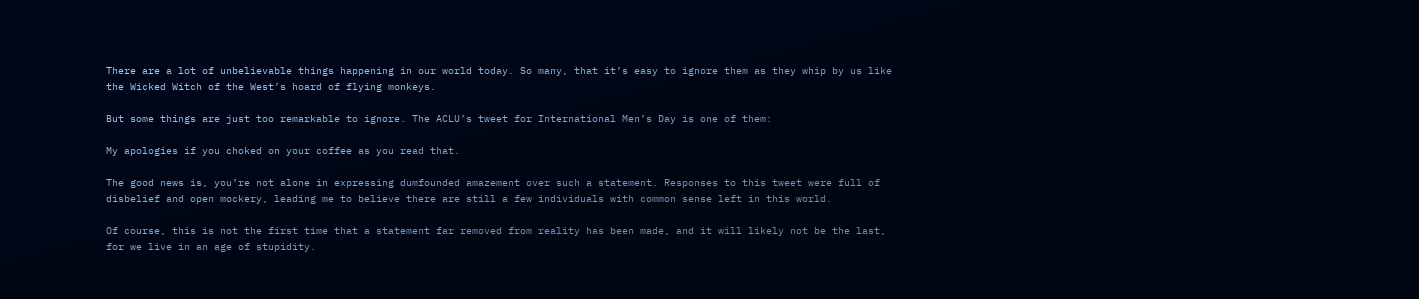There are a lot of unbelievable things happening in our world today. So many, that it’s easy to ignore them as they whip by us like the Wicked Witch of the West’s hoard of flying monkeys.

But some things are just too remarkable to ignore. The ACLU’s tweet for International Men’s Day is one of them:

My apologies if you choked on your coffee as you read that.

The good news is, you’re not alone in expressing dumfounded amazement over such a statement. Responses to this tweet were full of disbelief and open mockery, leading me to believe there are still a few individuals with common sense left in this world.

Of course, this is not the first time that a statement far removed from reality has been made, and it will likely not be the last, for we live in an age of stupidity.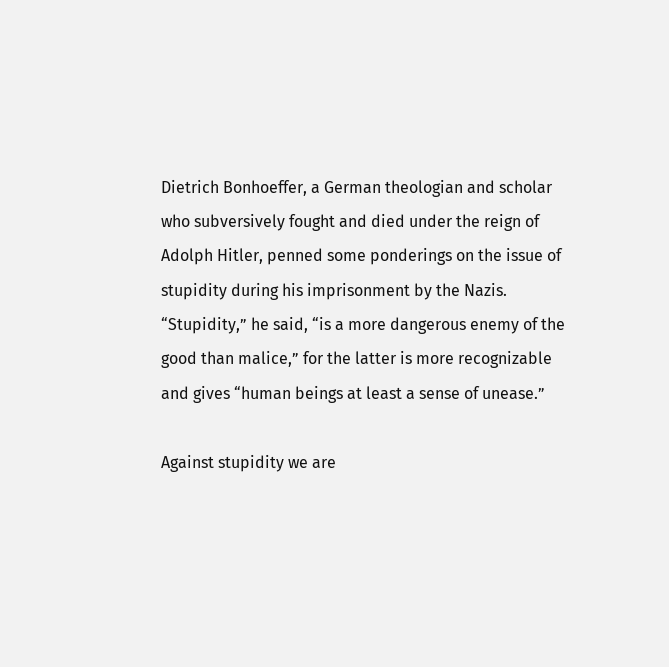Dietrich Bonhoeffer, a German theologian and scholar who subversively fought and died under the reign of Adolph Hitler, penned some ponderings on the issue of stupidity during his imprisonment by the Nazis. “Stupidity,” he said, “is a more dangerous enemy of the good than malice,” for the latter is more recognizable and gives “human beings at least a sense of unease.”

Against stupidity we are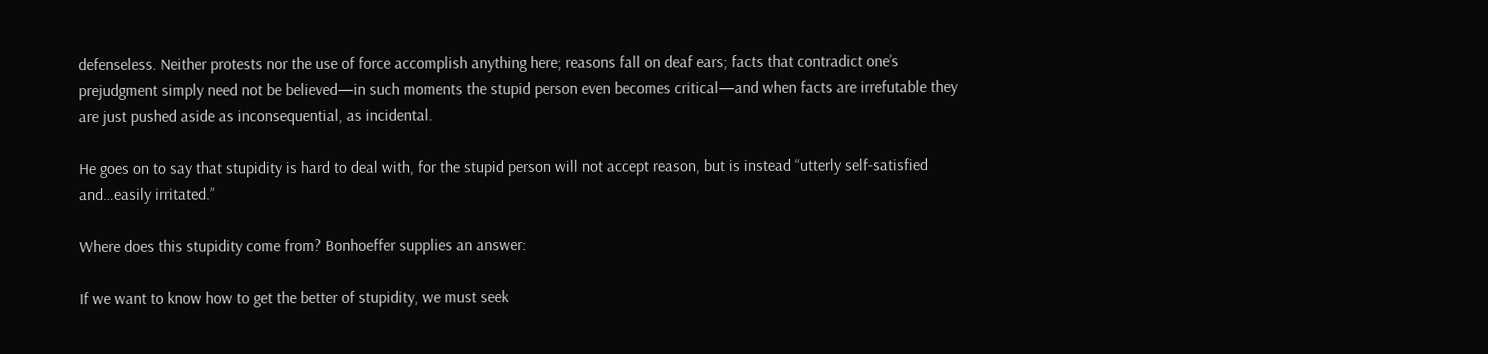defenseless. Neither protests nor the use of force accomplish anything here; reasons fall on deaf ears; facts that contradict one’s prejudgment simply need not be believed—in such moments the stupid person even becomes critical—and when facts are irrefutable they are just pushed aside as inconsequential, as incidental.

He goes on to say that stupidity is hard to deal with, for the stupid person will not accept reason, but is instead “utterly self-satisfied and…easily irritated.”

Where does this stupidity come from? Bonhoeffer supplies an answer:

If we want to know how to get the better of stupidity, we must seek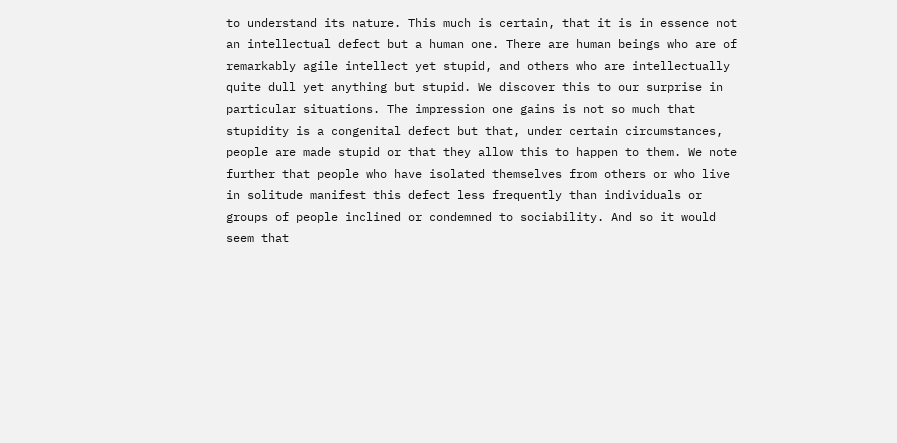to understand its nature. This much is certain, that it is in essence not an intellectual defect but a human one. There are human beings who are of remarkably agile intellect yet stupid, and others who are intellectually quite dull yet anything but stupid. We discover this to our surprise in particular situations. The impression one gains is not so much that stupidity is a congenital defect but that, under certain circumstances, people are made stupid or that they allow this to happen to them. We note further that people who have isolated themselves from others or who live in solitude manifest this defect less frequently than individuals or groups of people inclined or condemned to sociability. And so it would seem that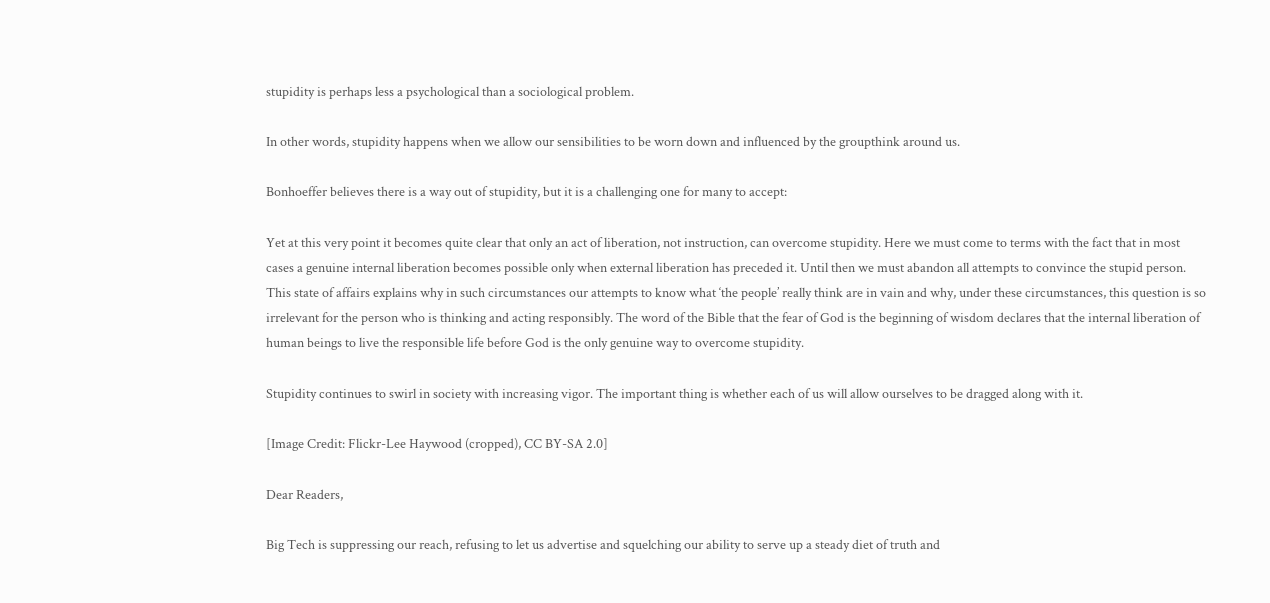stupidity is perhaps less a psychological than a sociological problem.

In other words, stupidity happens when we allow our sensibilities to be worn down and influenced by the groupthink around us.

Bonhoeffer believes there is a way out of stupidity, but it is a challenging one for many to accept:

Yet at this very point it becomes quite clear that only an act of liberation, not instruction, can overcome stupidity. Here we must come to terms with the fact that in most cases a genuine internal liberation becomes possible only when external liberation has preceded it. Until then we must abandon all attempts to convince the stupid person. This state of affairs explains why in such circumstances our attempts to know what ‘the people’ really think are in vain and why, under these circumstances, this question is so irrelevant for the person who is thinking and acting responsibly. The word of the Bible that the fear of God is the beginning of wisdom declares that the internal liberation of human beings to live the responsible life before God is the only genuine way to overcome stupidity.

Stupidity continues to swirl in society with increasing vigor. The important thing is whether each of us will allow ourselves to be dragged along with it.

[Image Credit: Flickr-Lee Haywood (cropped), CC BY-SA 2.0]

Dear Readers,

Big Tech is suppressing our reach, refusing to let us advertise and squelching our ability to serve up a steady diet of truth and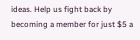ideas. Help us fight back by becoming a member for just $5 a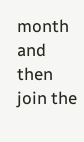month and then join the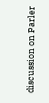discussion on Parler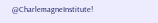@CharlemagneInstitute!